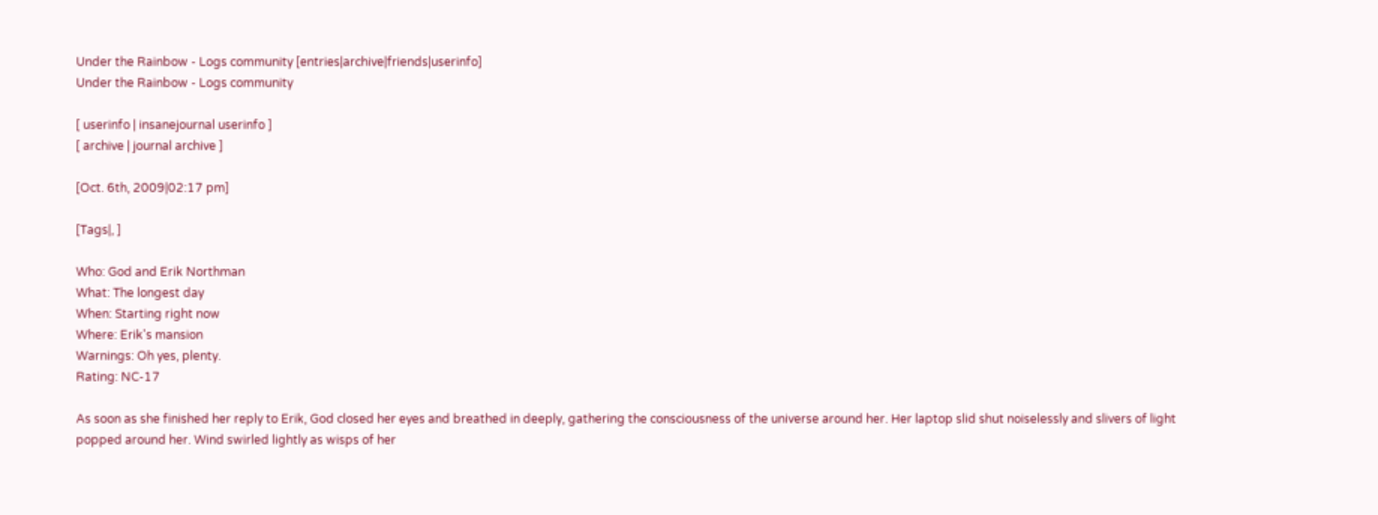Under the Rainbow - Logs community [entries|archive|friends|userinfo]
Under the Rainbow - Logs community

[ userinfo | insanejournal userinfo ]
[ archive | journal archive ]

[Oct. 6th, 2009|02:17 pm]

[Tags|, ]

Who: God and Erik Northman
What: The longest day
When: Starting right now
Where: Erik's mansion
Warnings: Oh yes, plenty.
Rating: NC-17

As soon as she finished her reply to Erik, God closed her eyes and breathed in deeply, gathering the consciousness of the universe around her. Her laptop slid shut noiselessly and slivers of light popped around her. Wind swirled lightly as wisps of her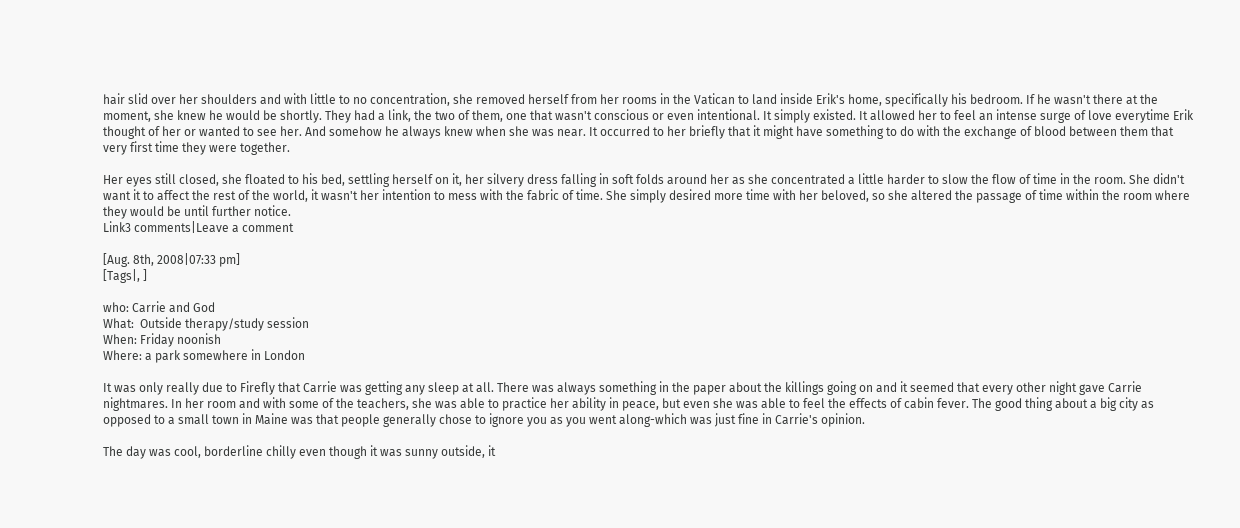hair slid over her shoulders and with little to no concentration, she removed herself from her rooms in the Vatican to land inside Erik's home, specifically his bedroom. If he wasn't there at the moment, she knew he would be shortly. They had a link, the two of them, one that wasn't conscious or even intentional. It simply existed. It allowed her to feel an intense surge of love everytime Erik thought of her or wanted to see her. And somehow he always knew when she was near. It occurred to her briefly that it might have something to do with the exchange of blood between them that very first time they were together.

Her eyes still closed, she floated to his bed, settling herself on it, her silvery dress falling in soft folds around her as she concentrated a little harder to slow the flow of time in the room. She didn't want it to affect the rest of the world, it wasn't her intention to mess with the fabric of time. She simply desired more time with her beloved, so she altered the passage of time within the room where they would be until further notice.
Link3 comments|Leave a comment

[Aug. 8th, 2008|07:33 pm]
[Tags|, ]

who: Carrie and God
What:  Outside therapy/study session
When: Friday noonish
Where: a park somewhere in London

It was only really due to Firefly that Carrie was getting any sleep at all. There was always something in the paper about the killings going on and it seemed that every other night gave Carrie nightmares. In her room and with some of the teachers, she was able to practice her ability in peace, but even she was able to feel the effects of cabin fever. The good thing about a big city as opposed to a small town in Maine was that people generally chose to ignore you as you went along-which was just fine in Carrie's opinion.

The day was cool, borderline chilly even though it was sunny outside, it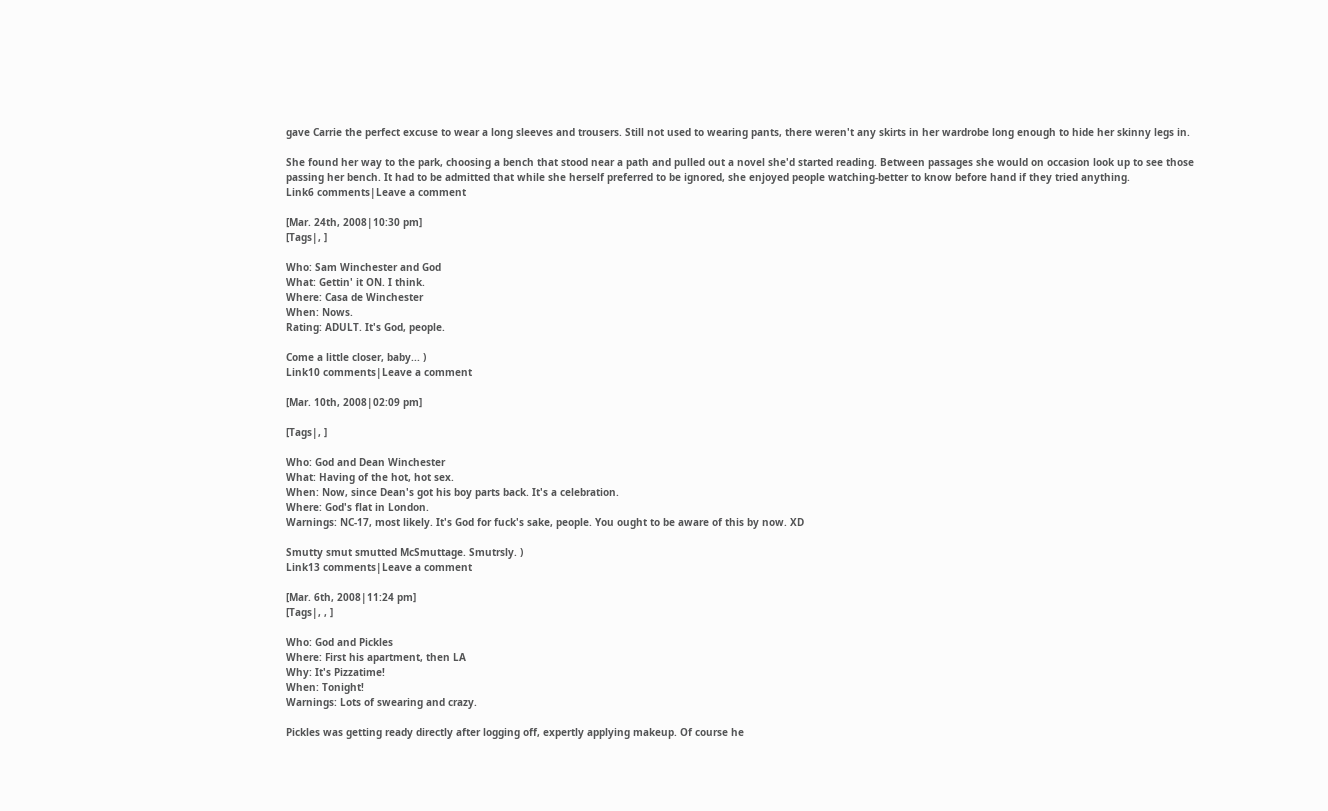gave Carrie the perfect excuse to wear a long sleeves and trousers. Still not used to wearing pants, there weren't any skirts in her wardrobe long enough to hide her skinny legs in.

She found her way to the park, choosing a bench that stood near a path and pulled out a novel she'd started reading. Between passages she would on occasion look up to see those passing her bench. It had to be admitted that while she herself preferred to be ignored, she enjoyed people watching-better to know before hand if they tried anything.
Link6 comments|Leave a comment

[Mar. 24th, 2008|10:30 pm]
[Tags|, ]

Who: Sam Winchester and God
What: Gettin' it ON. I think.
Where: Casa de Winchester
When: Nows.
Rating: ADULT. It's God, people.

Come a little closer, baby... )
Link10 comments|Leave a comment

[Mar. 10th, 2008|02:09 pm]

[Tags|, ]

Who: God and Dean Winchester
What: Having of the hot, hot sex.
When: Now, since Dean's got his boy parts back. It's a celebration.
Where: God's flat in London.
Warnings: NC-17, most likely. It's God for fuck's sake, people. You ought to be aware of this by now. XD

Smutty smut smutted McSmuttage. Smutrsly. )
Link13 comments|Leave a comment

[Mar. 6th, 2008|11:24 pm]
[Tags|, , ]

Who: God and Pickles
Where: First his apartment, then LA
Why: It's Pizzatime!
When: Tonight!
Warnings: Lots of swearing and crazy.

Pickles was getting ready directly after logging off, expertly applying makeup. Of course he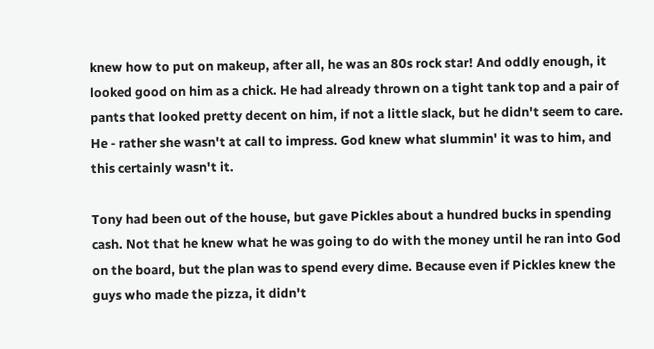knew how to put on makeup, after all, he was an 80s rock star! And oddly enough, it looked good on him as a chick. He had already thrown on a tight tank top and a pair of pants that looked pretty decent on him, if not a little slack, but he didn't seem to care. He - rather she wasn't at call to impress. God knew what slummin' it was to him, and this certainly wasn't it.

Tony had been out of the house, but gave Pickles about a hundred bucks in spending cash. Not that he knew what he was going to do with the money until he ran into God on the board, but the plan was to spend every dime. Because even if Pickles knew the guys who made the pizza, it didn't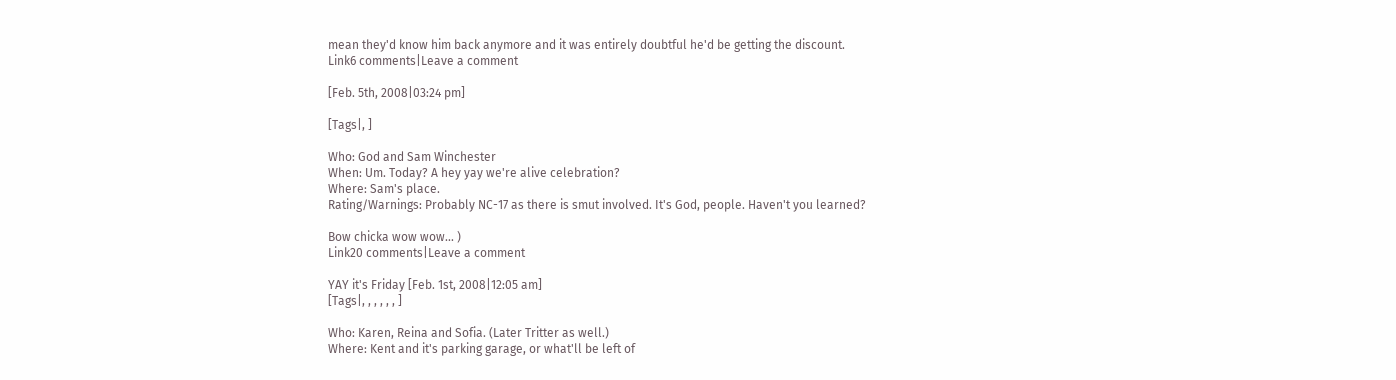mean they'd know him back anymore and it was entirely doubtful he'd be getting the discount.
Link6 comments|Leave a comment

[Feb. 5th, 2008|03:24 pm]

[Tags|, ]

Who: God and Sam Winchester
When: Um. Today? A hey yay we're alive celebration?
Where: Sam's place.
Rating/Warnings: Probably NC-17 as there is smut involved. It's God, people. Haven't you learned?

Bow chicka wow wow... )
Link20 comments|Leave a comment

YAY it's Friday [Feb. 1st, 2008|12:05 am]
[Tags|, , , , , , ]

Who: Karen, Reina and Sofia. (Later Tritter as well.)
Where: Kent and it's parking garage, or what'll be left of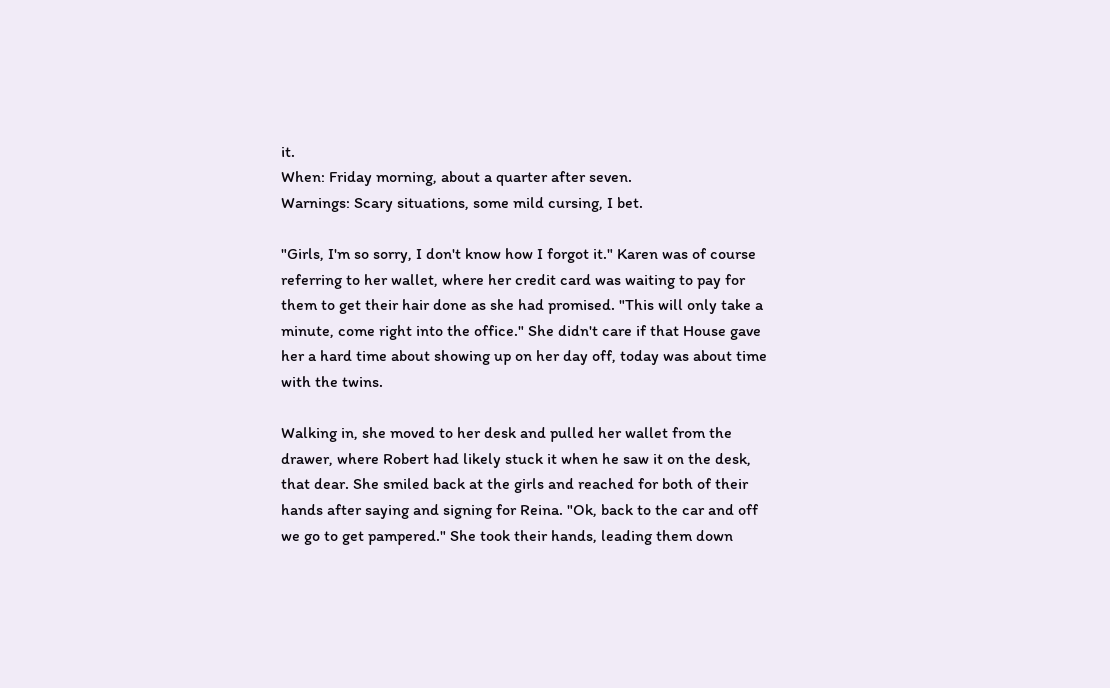it.
When: Friday morning, about a quarter after seven.
Warnings: Scary situations, some mild cursing, I bet.

"Girls, I'm so sorry, I don't know how I forgot it." Karen was of course referring to her wallet, where her credit card was waiting to pay for them to get their hair done as she had promised. "This will only take a minute, come right into the office." She didn't care if that House gave her a hard time about showing up on her day off, today was about time with the twins.

Walking in, she moved to her desk and pulled her wallet from the drawer, where Robert had likely stuck it when he saw it on the desk, that dear. She smiled back at the girls and reached for both of their hands after saying and signing for Reina. "Ok, back to the car and off we go to get pampered." She took their hands, leading them down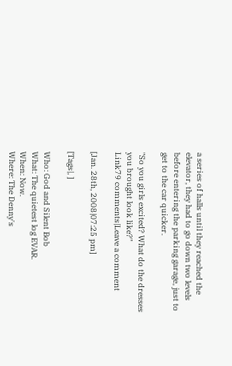a series of halls until they reached the elevator, they had to go down two levels before entering the parking garage, just to get to the car quicker.

"So you girls excited? What do the dresses you brought look like?"
Link79 comments|Leave a comment

[Jan. 28th, 2008|07:25 pm]

[Tags|, ]

Who: God and Silent Bob
What: The quietest log EVAR.
When: Now.
Where: The Denny's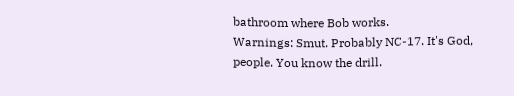bathroom where Bob works.
Warnings: Smut. Probably NC-17. It's God, people. You know the drill.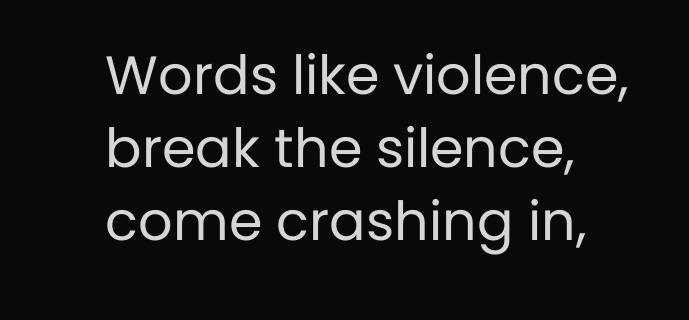Words like violence, break the silence, come crashing in,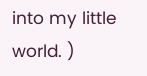into my little world. )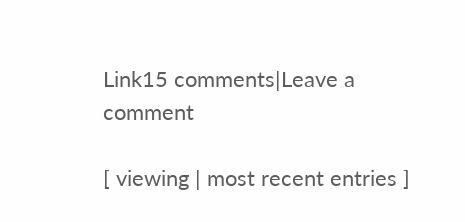Link15 comments|Leave a comment

[ viewing | most recent entries ]